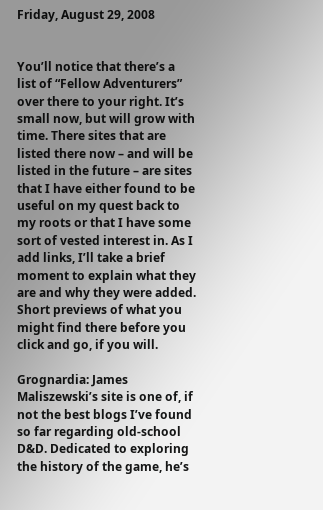Friday, August 29, 2008


You’ll notice that there’s a list of “Fellow Adventurers” over there to your right. It’s small now, but will grow with time. There sites that are listed there now – and will be listed in the future – are sites that I have either found to be useful on my quest back to my roots or that I have some sort of vested interest in. As I add links, I’ll take a brief moment to explain what they are and why they were added. Short previews of what you might find there before you click and go, if you will.

Grognardia: James Maliszewski’s site is one of, if not the best blogs I’ve found so far regarding old-school D&D. Dedicated to exploring the history of the game, he’s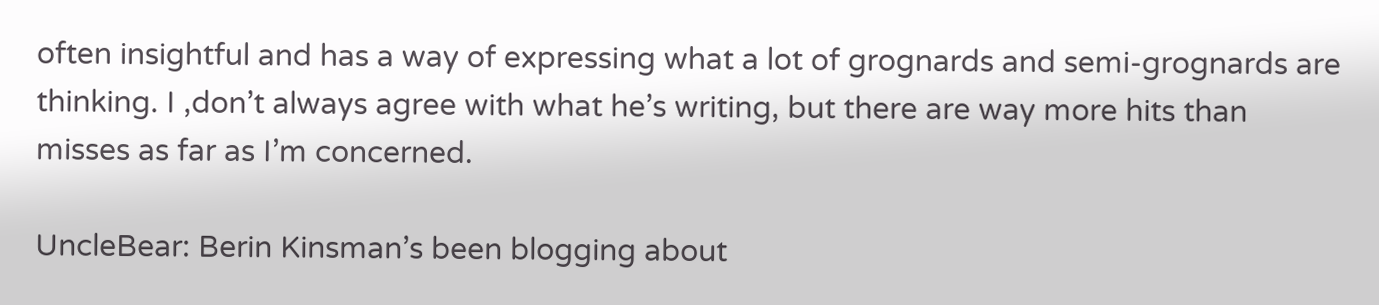often insightful and has a way of expressing what a lot of grognards and semi-grognards are thinking. I ,don’t always agree with what he’s writing, but there are way more hits than misses as far as I’m concerned.

UncleBear: Berin Kinsman’s been blogging about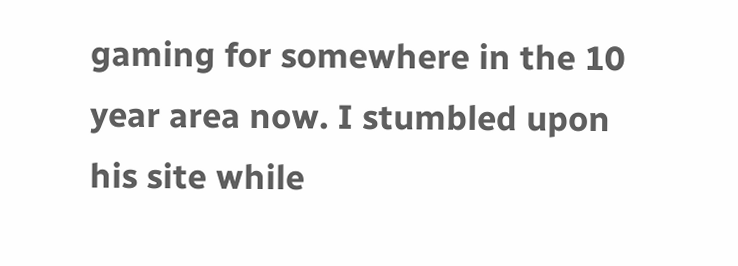gaming for somewhere in the 10 year area now. I stumbled upon his site while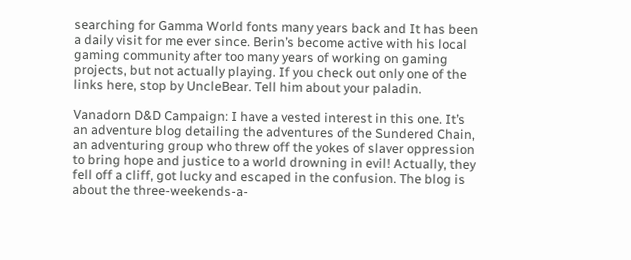searching for Gamma World fonts many years back and It has been a daily visit for me ever since. Berin’s become active with his local gaming community after too many years of working on gaming projects, but not actually playing. If you check out only one of the links here, stop by UncleBear. Tell him about your paladin.

Vanadorn D&D Campaign: I have a vested interest in this one. It’s an adventure blog detailing the adventures of the Sundered Chain, an adventuring group who threw off the yokes of slaver oppression to bring hope and justice to a world drowning in evil! Actually, they fell off a cliff, got lucky and escaped in the confusion. The blog is about the three-weekends-a-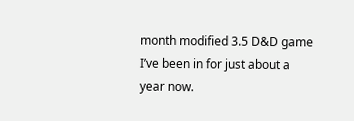month modified 3.5 D&D game I’ve been in for just about a year now.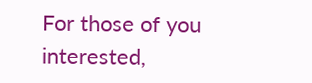For those of you interested,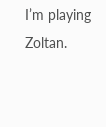I’m playing Zoltan.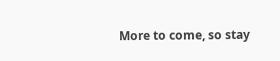More to come, so stay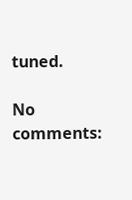tuned.

No comments: